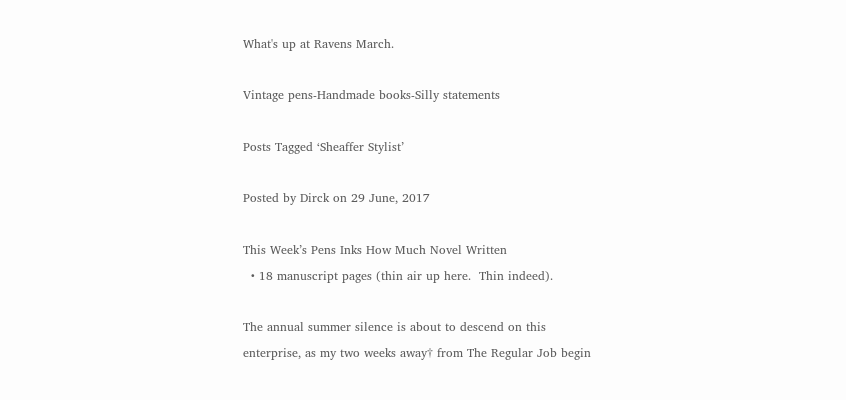What's up at Ravens March.

Vintage pens-Handmade books-Silly statements

Posts Tagged ‘Sheaffer Stylist’

Posted by Dirck on 29 June, 2017

This Week’s Pens Inks How Much Novel Written
  • 18 manuscript pages (thin air up here.  Thin indeed).

The annual summer silence is about to descend on this enterprise, as my two weeks away† from The Regular Job begin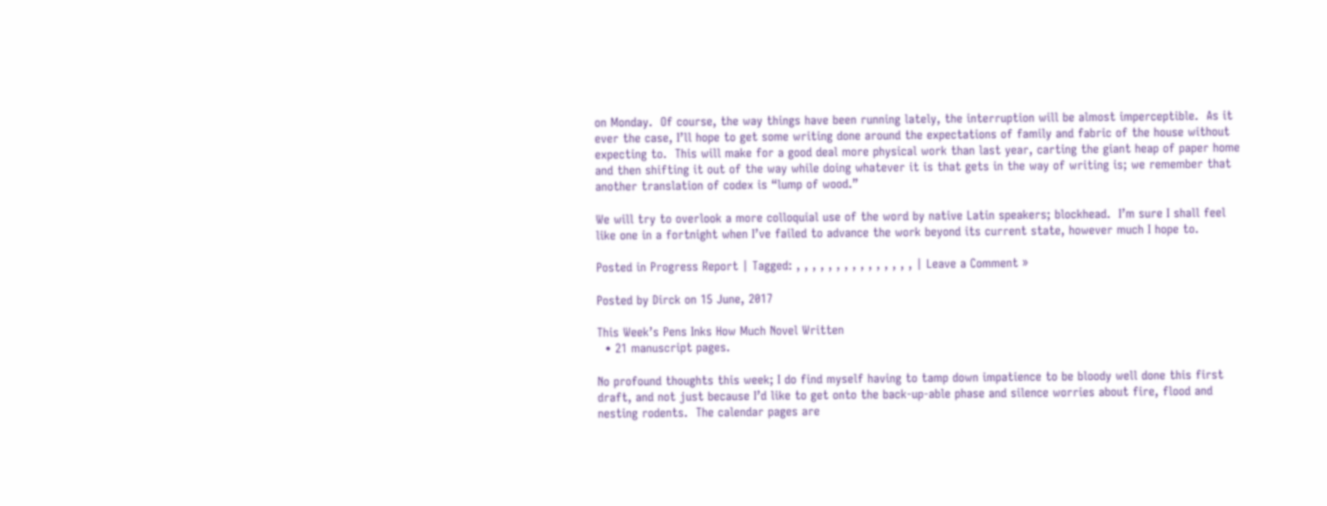on Monday.  Of course, the way things have been running lately, the interruption will be almost imperceptible.  As it ever the case, I’ll hope to get some writing done around the expectations of family and fabric of the house without expecting to.  This will make for a good deal more physical work than last year, carting the giant heap of paper home and then shifting it out of the way while doing whatever it is that gets in the way of writing is; we remember that another translation of codex is “lump of wood.”

We will try to overlook a more colloquial use of the word by native Latin speakers; blockhead.  I’m sure I shall feel like one in a fortnight when I’ve failed to advance the work beyond its current state, however much I hope to.

Posted in Progress Report | Tagged: , , , , , , , , , , , , , , , | Leave a Comment »

Posted by Dirck on 15 June, 2017

This Week’s Pens Inks How Much Novel Written
  • 21 manuscript pages.

No profound thoughts this week; I do find myself having to tamp down impatience to be bloody well done this first draft, and not just because I’d like to get onto the back-up-able phase and silence worries about fire, flood and nesting rodents.  The calendar pages are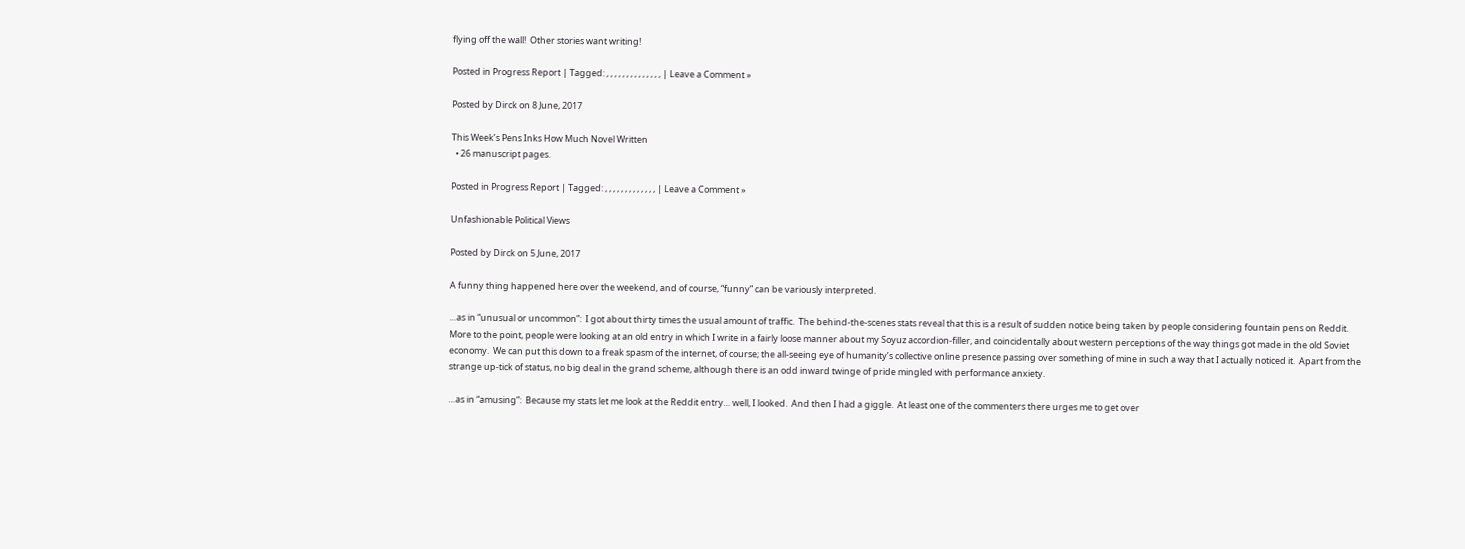flying off the wall!  Other stories want writing!

Posted in Progress Report | Tagged: , , , , , , , , , , , , , , | Leave a Comment »

Posted by Dirck on 8 June, 2017

This Week’s Pens Inks How Much Novel Written
  • 26 manuscript pages.

Posted in Progress Report | Tagged: , , , , , , , , , , , , , | Leave a Comment »

Unfashionable Political Views

Posted by Dirck on 5 June, 2017

A funny thing happened here over the weekend, and of course, “funny” can be variously interpreted.

…as in “unusual or uncommon”:  I got about thirty times the usual amount of traffic.  The behind-the-scenes stats reveal that this is a result of sudden notice being taken by people considering fountain pens on Reddit.  More to the point, people were looking at an old entry in which I write in a fairly loose manner about my Soyuz accordion-filler, and coincidentally about western perceptions of the way things got made in the old Soviet economy.  We can put this down to a freak spasm of the internet, of course; the all-seeing eye of humanity’s collective online presence passing over something of mine in such a way that I actually noticed it.  Apart from the strange up-tick of status, no big deal in the grand scheme, although there is an odd inward twinge of pride mingled with performance anxiety.

…as in “amusing”:  Because my stats let me look at the Reddit entry… well, I looked.  And then I had a giggle.  At least one of the commenters there urges me to get over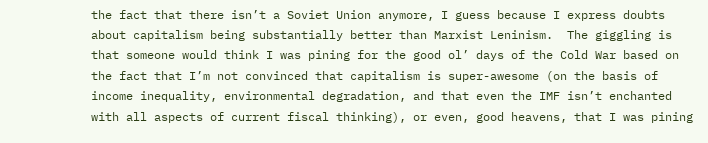the fact that there isn’t a Soviet Union anymore, I guess because I express doubts about capitalism being substantially better than Marxist Leninism.  The giggling is that someone would think I was pining for the good ol’ days of the Cold War based on the fact that I’m not convinced that capitalism is super-awesome (on the basis of income inequality, environmental degradation, and that even the IMF isn’t enchanted with all aspects of current fiscal thinking), or even, good heavens, that I was pining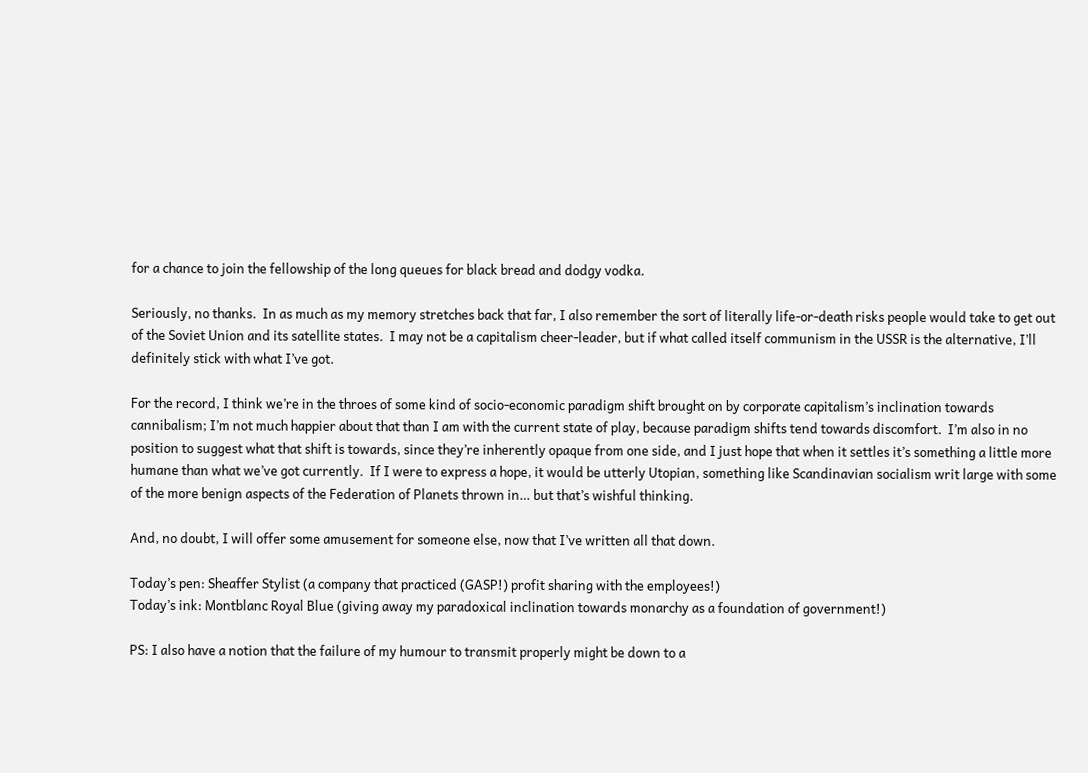for a chance to join the fellowship of the long queues for black bread and dodgy vodka.

Seriously, no thanks.  In as much as my memory stretches back that far, I also remember the sort of literally life-or-death risks people would take to get out of the Soviet Union and its satellite states.  I may not be a capitalism cheer-leader, but if what called itself communism in the USSR is the alternative, I’ll definitely stick with what I’ve got.

For the record, I think we’re in the throes of some kind of socio-economic paradigm shift brought on by corporate capitalism’s inclination towards cannibalism; I’m not much happier about that than I am with the current state of play, because paradigm shifts tend towards discomfort.  I’m also in no position to suggest what that shift is towards, since they’re inherently opaque from one side, and I just hope that when it settles it’s something a little more humane than what we’ve got currently.  If I were to express a hope, it would be utterly Utopian, something like Scandinavian socialism writ large with some of the more benign aspects of the Federation of Planets thrown in… but that’s wishful thinking.

And, no doubt, I will offer some amusement for someone else, now that I’ve written all that down.

Today’s pen: Sheaffer Stylist (a company that practiced (GASP!) profit sharing with the employees!)
Today’s ink: Montblanc Royal Blue (giving away my paradoxical inclination towards monarchy as a foundation of government!)

PS: I also have a notion that the failure of my humour to transmit properly might be down to a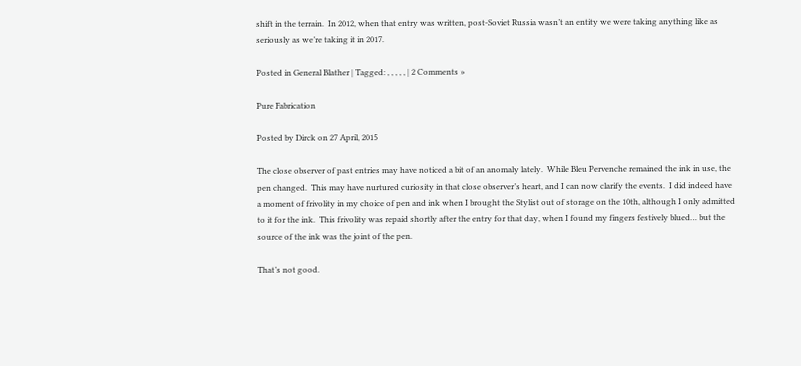shift in the terrain.  In 2012, when that entry was written, post-Soviet Russia wasn’t an entity we were taking anything like as seriously as we’re taking it in 2017.

Posted in General Blather | Tagged: , , , , , | 2 Comments »

Pure Fabrication

Posted by Dirck on 27 April, 2015

The close observer of past entries may have noticed a bit of an anomaly lately.  While Bleu Pervenche remained the ink in use, the pen changed.  This may have nurtured curiosity in that close observer’s heart, and I can now clarify the events.  I did indeed have a moment of frivolity in my choice of pen and ink when I brought the Stylist out of storage on the 10th, although I only admitted to it for the ink.  This frivolity was repaid shortly after the entry for that day, when I found my fingers festively blued… but the source of the ink was the joint of the pen.

That’s not good.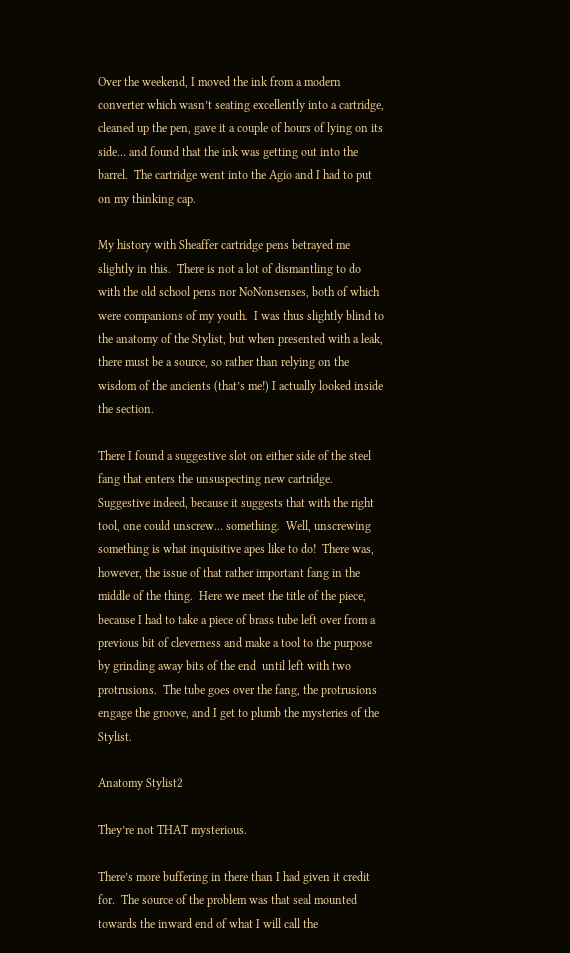Over the weekend, I moved the ink from a modern converter which wasn’t seating excellently into a cartridge, cleaned up the pen, gave it a couple of hours of lying on its side… and found that the ink was getting out into the barrel.  The cartridge went into the Agio and I had to put on my thinking cap.

My history with Sheaffer cartridge pens betrayed me slightly in this.  There is not a lot of dismantling to do with the old school pens nor NoNonsenses, both of which were companions of my youth.  I was thus slightly blind to the anatomy of the Stylist, but when presented with a leak, there must be a source, so rather than relying on the wisdom of the ancients (that’s me!) I actually looked inside the section.

There I found a suggestive slot on either side of the steel fang that enters the unsuspecting new cartridge.  Suggestive indeed, because it suggests that with the right tool, one could unscrew… something.  Well, unscrewing something is what inquisitive apes like to do!  There was, however, the issue of that rather important fang in the middle of the thing.  Here we meet the title of the piece, because I had to take a piece of brass tube left over from a previous bit of cleverness and make a tool to the purpose by grinding away bits of the end  until left with two protrusions.  The tube goes over the fang, the protrusions engage the groove, and I get to plumb the mysteries of the Stylist.

Anatomy Stylist2

They’re not THAT mysterious.

There’s more buffering in there than I had given it credit for.  The source of the problem was that seal mounted towards the inward end of what I will call the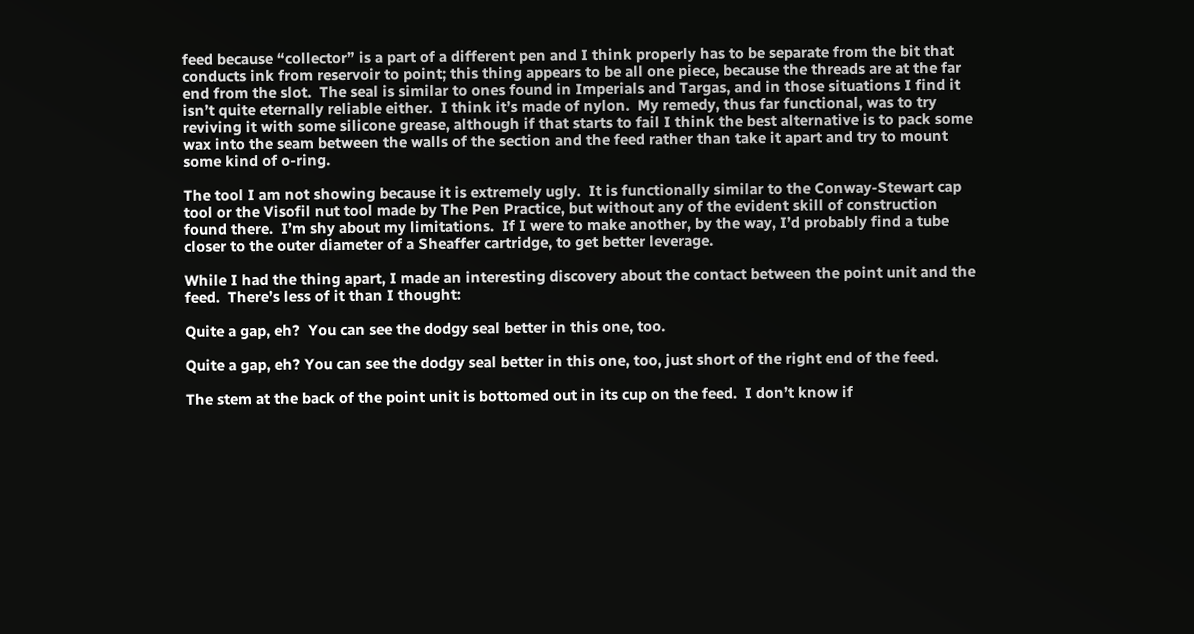feed because “collector” is a part of a different pen and I think properly has to be separate from the bit that conducts ink from reservoir to point; this thing appears to be all one piece, because the threads are at the far end from the slot.  The seal is similar to ones found in Imperials and Targas, and in those situations I find it isn’t quite eternally reliable either.  I think it’s made of nylon.  My remedy, thus far functional, was to try reviving it with some silicone grease, although if that starts to fail I think the best alternative is to pack some wax into the seam between the walls of the section and the feed rather than take it apart and try to mount some kind of o-ring.

The tool I am not showing because it is extremely ugly.  It is functionally similar to the Conway-Stewart cap tool or the Visofil nut tool made by The Pen Practice, but without any of the evident skill of construction found there.  I’m shy about my limitations.  If I were to make another, by the way, I’d probably find a tube closer to the outer diameter of a Sheaffer cartridge, to get better leverage.

While I had the thing apart, I made an interesting discovery about the contact between the point unit and the feed.  There’s less of it than I thought:

Quite a gap, eh?  You can see the dodgy seal better in this one, too.

Quite a gap, eh? You can see the dodgy seal better in this one, too, just short of the right end of the feed.

The stem at the back of the point unit is bottomed out in its cup on the feed.  I don’t know if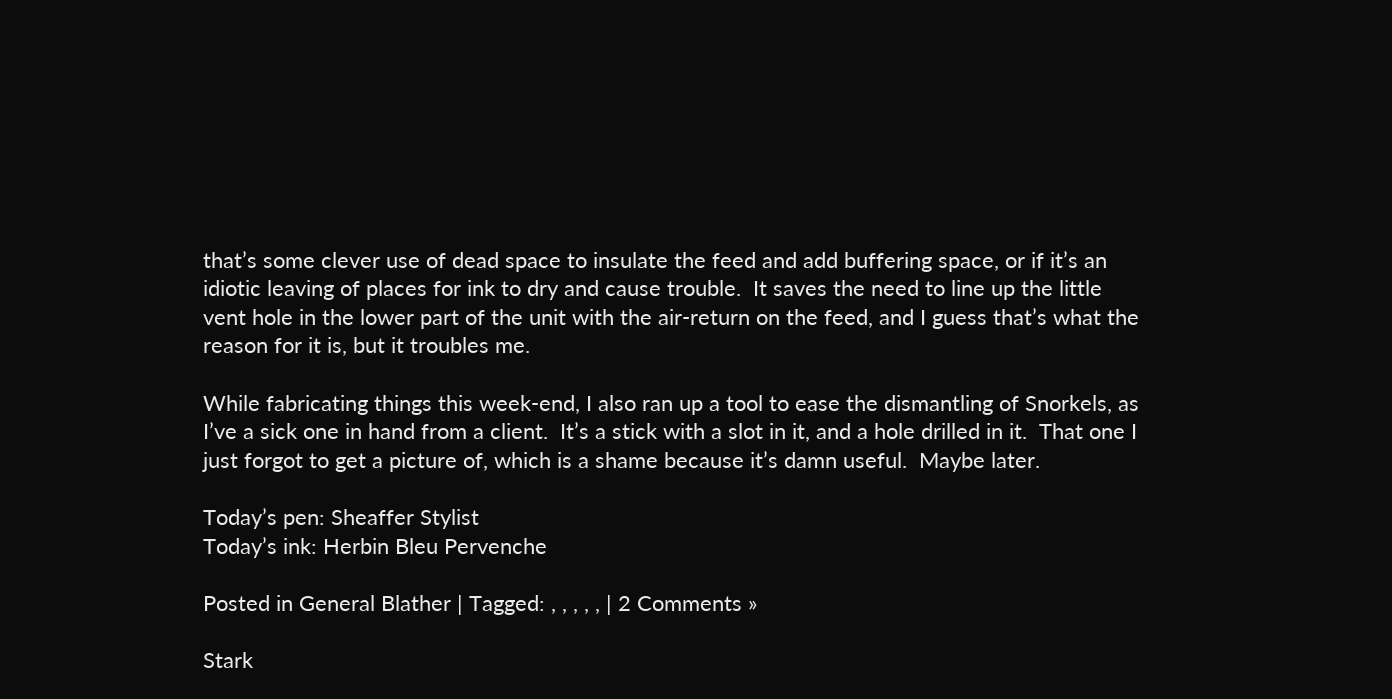that’s some clever use of dead space to insulate the feed and add buffering space, or if it’s an idiotic leaving of places for ink to dry and cause trouble.  It saves the need to line up the little vent hole in the lower part of the unit with the air-return on the feed, and I guess that’s what the reason for it is, but it troubles me.

While fabricating things this week-end, I also ran up a tool to ease the dismantling of Snorkels, as I’ve a sick one in hand from a client.  It’s a stick with a slot in it, and a hole drilled in it.  That one I just forgot to get a picture of, which is a shame because it’s damn useful.  Maybe later.

Today’s pen: Sheaffer Stylist
Today’s ink: Herbin Bleu Pervenche

Posted in General Blather | Tagged: , , , , , | 2 Comments »

Stark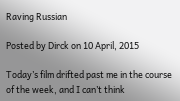Raving Russian

Posted by Dirck on 10 April, 2015

Today’s film drifted past me in the course of the week, and I can’t think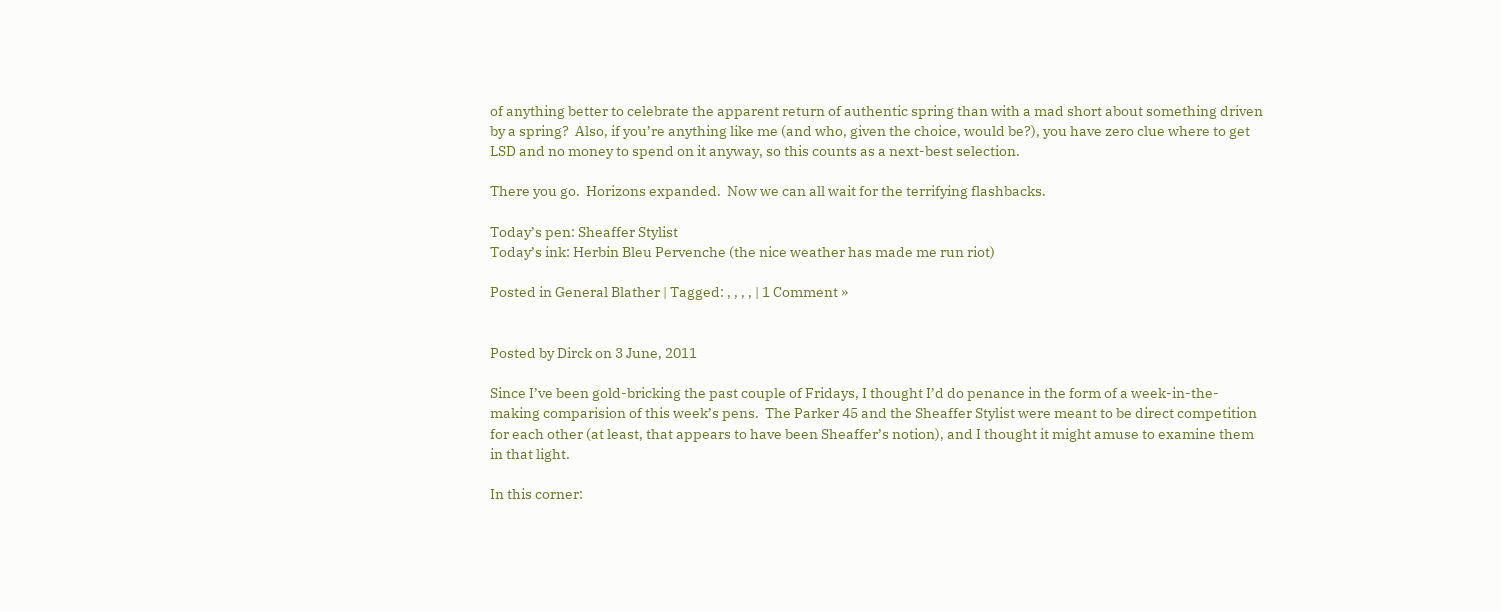of anything better to celebrate the apparent return of authentic spring than with a mad short about something driven by a spring?  Also, if you’re anything like me (and who, given the choice, would be?), you have zero clue where to get LSD and no money to spend on it anyway, so this counts as a next-best selection.

There you go.  Horizons expanded.  Now we can all wait for the terrifying flashbacks.

Today’s pen: Sheaffer Stylist
Today’s ink: Herbin Bleu Pervenche (the nice weather has made me run riot)

Posted in General Blather | Tagged: , , , , | 1 Comment »


Posted by Dirck on 3 June, 2011

Since I’ve been gold-bricking the past couple of Fridays, I thought I’d do penance in the form of a week-in-the-making comparision of this week’s pens.  The Parker 45 and the Sheaffer Stylist were meant to be direct competition for each other (at least, that appears to have been Sheaffer’s notion), and I thought it might amuse to examine them in that light.

In this corner: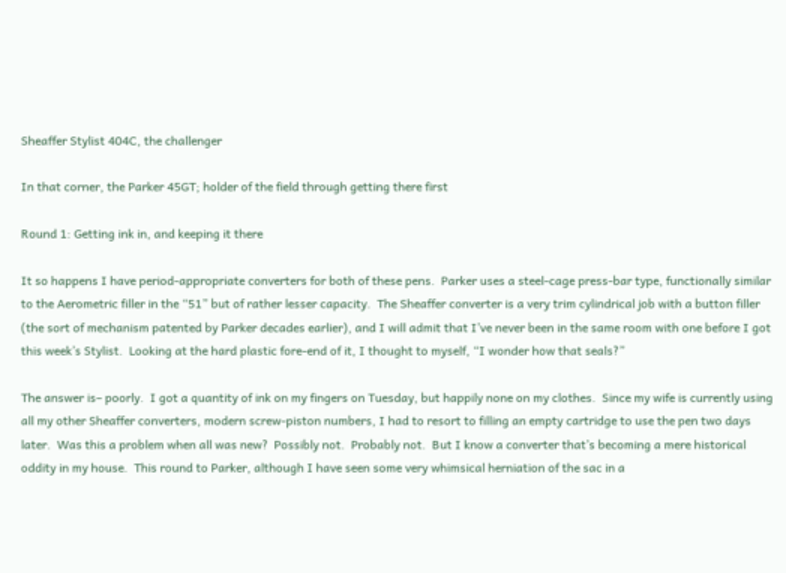Sheaffer Stylist 404C, the challenger

In that corner, the Parker 45GT; holder of the field through getting there first

Round 1: Getting ink in, and keeping it there

It so happens I have period-appropriate converters for both of these pens.  Parker uses a steel-cage press-bar type, functionally similar to the Aerometric filler in the “51” but of rather lesser capacity.  The Sheaffer converter is a very trim cylindrical job with a button filler (the sort of mechanism patented by Parker decades earlier), and I will admit that I’ve never been in the same room with one before I got this week’s Stylist.  Looking at the hard plastic fore-end of it, I thought to myself, “I wonder how that seals?”

The answer is– poorly.  I got a quantity of ink on my fingers on Tuesday, but happily none on my clothes.  Since my wife is currently using all my other Sheaffer converters, modern screw-piston numbers, I had to resort to filling an empty cartridge to use the pen two days later.  Was this a problem when all was new?  Possibly not.  Probably not.  But I know a converter that’s becoming a mere historical oddity in my house.  This round to Parker, although I have seen some very whimsical herniation of the sac in a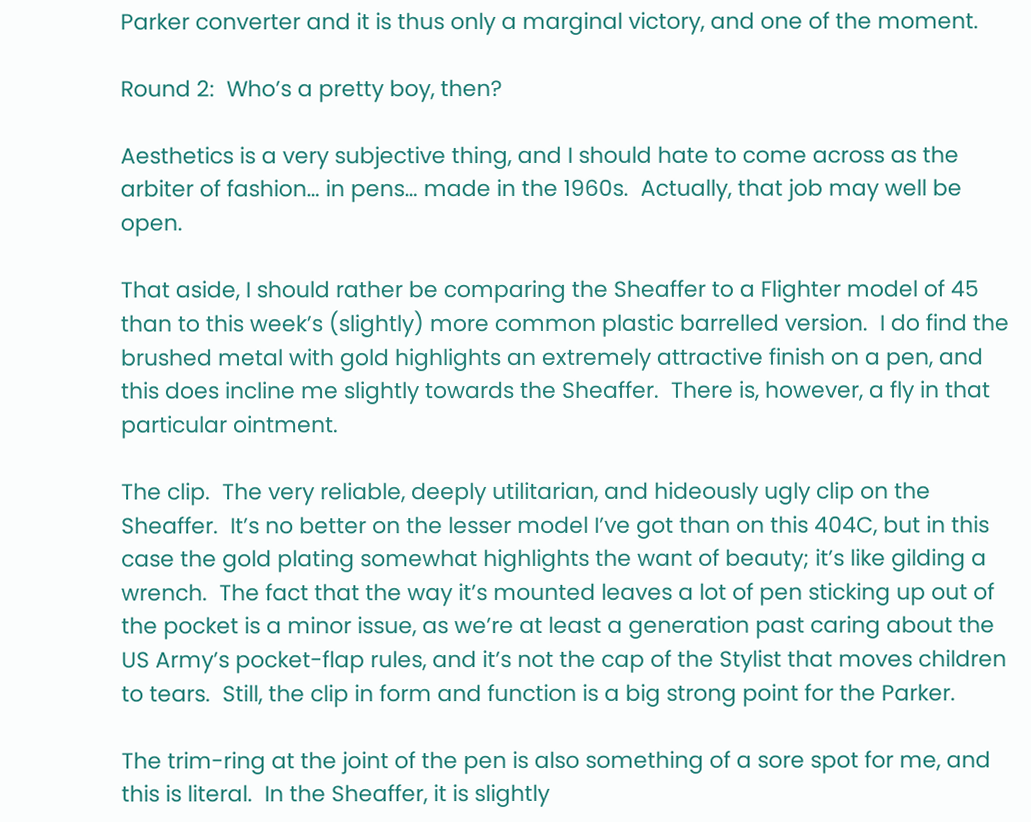Parker converter and it is thus only a marginal victory, and one of the moment.

Round 2:  Who’s a pretty boy, then?

Aesthetics is a very subjective thing, and I should hate to come across as the arbiter of fashion… in pens… made in the 1960s.  Actually, that job may well be open.

That aside, I should rather be comparing the Sheaffer to a Flighter model of 45 than to this week’s (slightly) more common plastic barrelled version.  I do find the brushed metal with gold highlights an extremely attractive finish on a pen, and this does incline me slightly towards the Sheaffer.  There is, however, a fly in that particular ointment.

The clip.  The very reliable, deeply utilitarian, and hideously ugly clip on the Sheaffer.  It’s no better on the lesser model I’ve got than on this 404C, but in this case the gold plating somewhat highlights the want of beauty; it’s like gilding a wrench.  The fact that the way it’s mounted leaves a lot of pen sticking up out of the pocket is a minor issue, as we’re at least a generation past caring about the US Army’s pocket-flap rules, and it’s not the cap of the Stylist that moves children to tears.  Still, the clip in form and function is a big strong point for the Parker.

The trim-ring at the joint of the pen is also something of a sore spot for me, and this is literal.  In the Sheaffer, it is slightly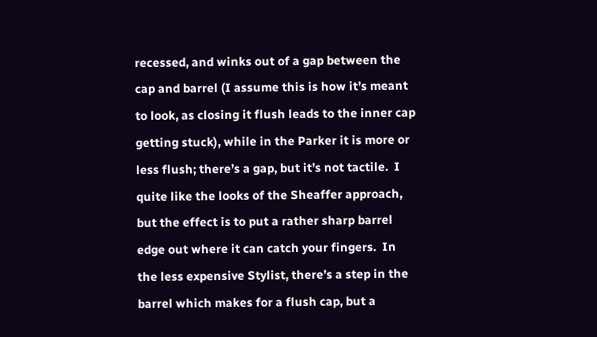recessed, and winks out of a gap between the cap and barrel (I assume this is how it’s meant to look, as closing it flush leads to the inner cap getting stuck), while in the Parker it is more or less flush; there’s a gap, but it’s not tactile.  I quite like the looks of the Sheaffer approach, but the effect is to put a rather sharp barrel edge out where it can catch your fingers.  In the less expensive Stylist, there’s a step in the barrel which makes for a flush cap, but a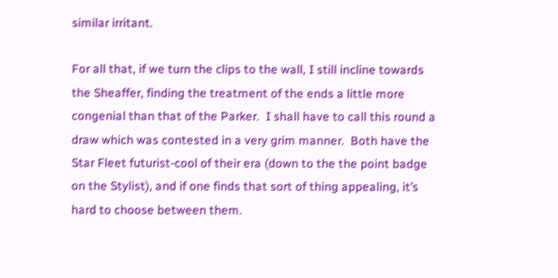similar irritant.

For all that, if we turn the clips to the wall, I still incline towards the Sheaffer, finding the treatment of the ends a little more congenial than that of the Parker.  I shall have to call this round a draw which was contested in a very grim manner.  Both have the Star Fleet futurist-cool of their era (down to the the point badge on the Stylist), and if one finds that sort of thing appealing, it’s hard to choose between them.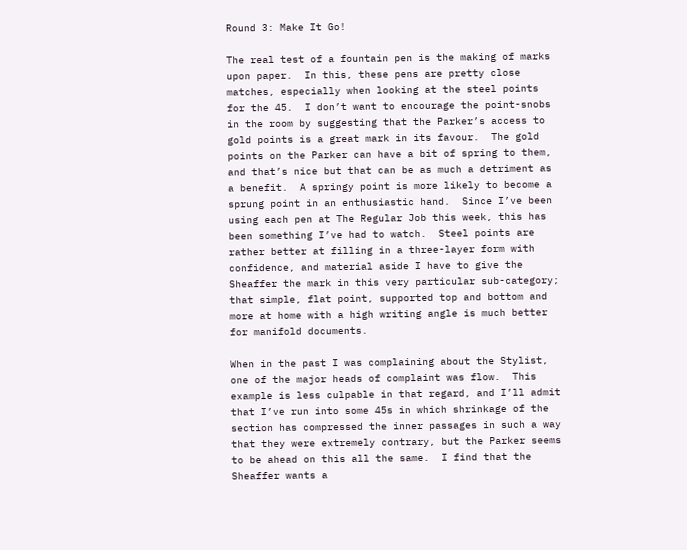Round 3: Make It Go!

The real test of a fountain pen is the making of marks upon paper.  In this, these pens are pretty close matches, especially when looking at the steel points for the 45.  I don’t want to encourage the point-snobs in the room by suggesting that the Parker’s access to gold points is a great mark in its favour.  The gold points on the Parker can have a bit of spring to them, and that’s nice but that can be as much a detriment as a benefit.  A springy point is more likely to become a sprung point in an enthusiastic hand.  Since I’ve been using each pen at The Regular Job this week, this has been something I’ve had to watch.  Steel points are rather better at filling in a three-layer form with confidence, and material aside I have to give the Sheaffer the mark in this very particular sub-category; that simple, flat point, supported top and bottom and more at home with a high writing angle is much better for manifold documents.

When in the past I was complaining about the Stylist, one of the major heads of complaint was flow.  This example is less culpable in that regard, and I’ll admit that I’ve run into some 45s in which shrinkage of the section has compressed the inner passages in such a way that they were extremely contrary, but the Parker seems to be ahead on this all the same.  I find that the Sheaffer wants a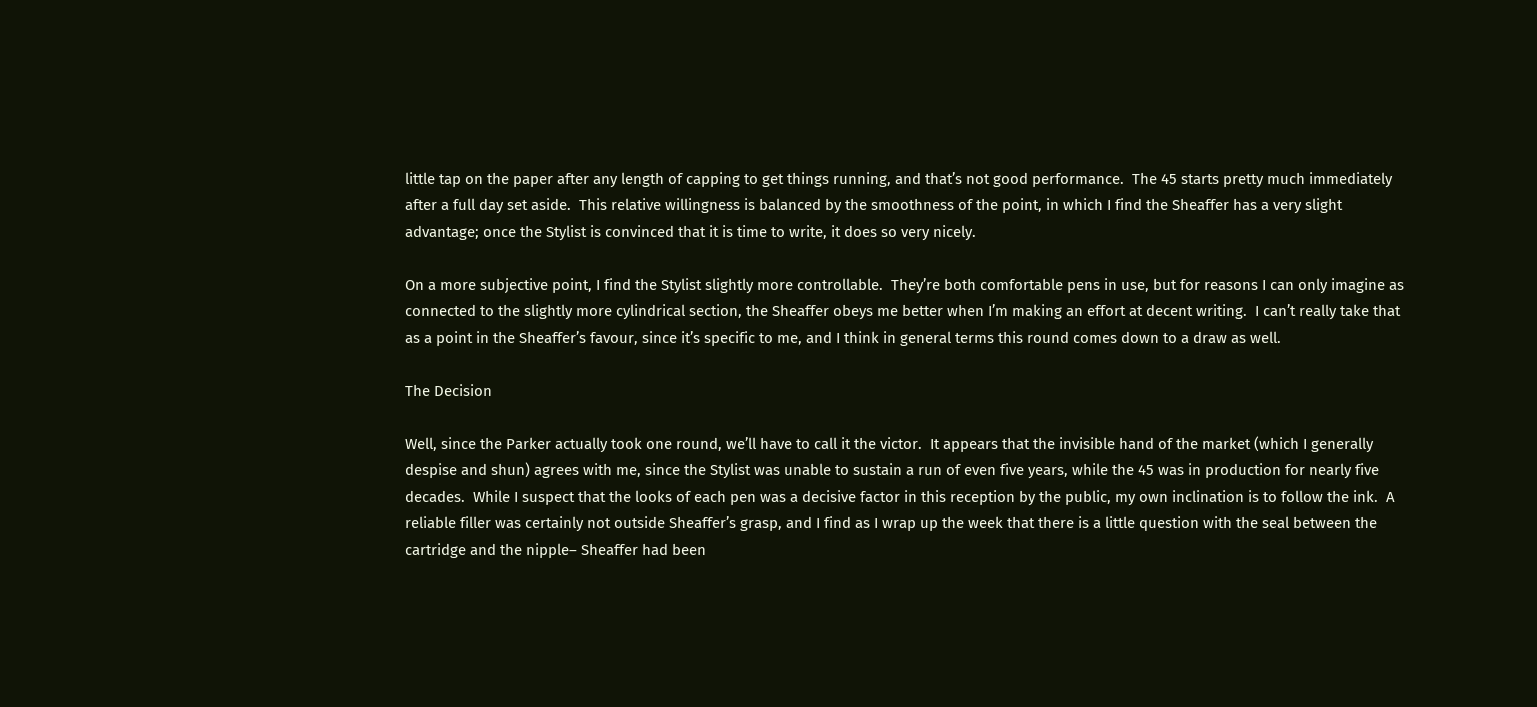little tap on the paper after any length of capping to get things running, and that’s not good performance.  The 45 starts pretty much immediately after a full day set aside.  This relative willingness is balanced by the smoothness of the point, in which I find the Sheaffer has a very slight advantage; once the Stylist is convinced that it is time to write, it does so very nicely.

On a more subjective point, I find the Stylist slightly more controllable.  They’re both comfortable pens in use, but for reasons I can only imagine as connected to the slightly more cylindrical section, the Sheaffer obeys me better when I’m making an effort at decent writing.  I can’t really take that as a point in the Sheaffer’s favour, since it’s specific to me, and I think in general terms this round comes down to a draw as well.

The Decision

Well, since the Parker actually took one round, we’ll have to call it the victor.  It appears that the invisible hand of the market (which I generally despise and shun) agrees with me, since the Stylist was unable to sustain a run of even five years, while the 45 was in production for nearly five decades.  While I suspect that the looks of each pen was a decisive factor in this reception by the public, my own inclination is to follow the ink.  A reliable filler was certainly not outside Sheaffer’s grasp, and I find as I wrap up the week that there is a little question with the seal between the cartridge and the nipple– Sheaffer had been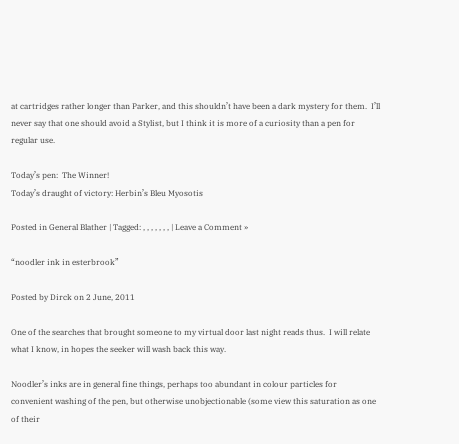at cartridges rather longer than Parker, and this shouldn’t have been a dark mystery for them.  I’ll never say that one should avoid a Stylist, but I think it is more of a curiosity than a pen for regular use.

Today’s pen:  The Winner!
Today’s draught of victory: Herbin’s Bleu Myosotis

Posted in General Blather | Tagged: , , , , , , , | Leave a Comment »

“noodler ink in esterbrook”

Posted by Dirck on 2 June, 2011

One of the searches that brought someone to my virtual door last night reads thus.  I will relate what I know, in hopes the seeker will wash back this way.

Noodler’s inks are in general fine things, perhaps too abundant in colour particles for convenient washing of the pen, but otherwise unobjectionable (some view this saturation as one of their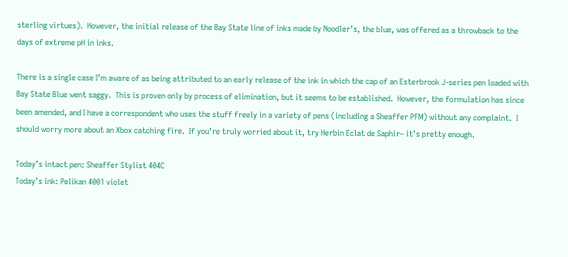sterling virtues).  However, the initial release of the Bay State line of inks made by Noodler’s, the blue, was offered as a throwback to the days of extreme pH in inks.

There is a single case I’m aware of as being attributed to an early release of the ink in which the cap of an Esterbrook J-series pen loaded with Bay State Blue went saggy.  This is proven only by process of elimination, but it seems to be established.  However, the formulation has since been amended, and I have a correspondent who uses the stuff freely in a variety of pens (including a Sheaffer PFM) without any complaint.  I should worry more about an Xbox catching fire.  If you’re truly worried about it, try Herbin Eclat de Saphir– it’s pretty enough.

Today’s intact pen: Sheaffer Stylist 404C
Today’s ink: Pelikan 4001 violet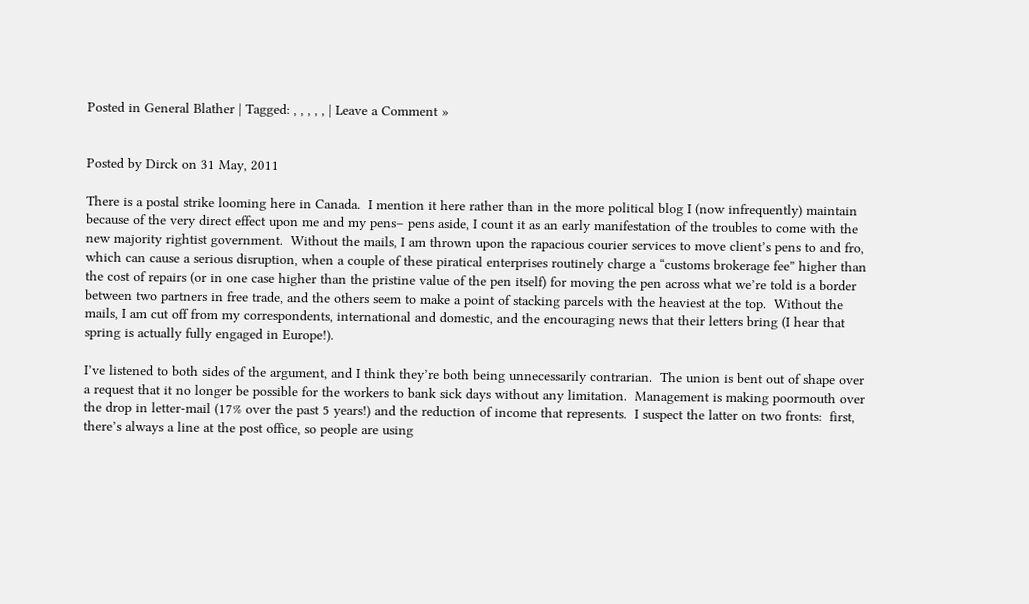Posted in General Blather | Tagged: , , , , , | Leave a Comment »


Posted by Dirck on 31 May, 2011

There is a postal strike looming here in Canada.  I mention it here rather than in the more political blog I (now infrequently) maintain because of the very direct effect upon me and my pens– pens aside, I count it as an early manifestation of the troubles to come with the new majority rightist government.  Without the mails, I am thrown upon the rapacious courier services to move client’s pens to and fro, which can cause a serious disruption, when a couple of these piratical enterprises routinely charge a “customs brokerage fee” higher than the cost of repairs (or in one case higher than the pristine value of the pen itself) for moving the pen across what we’re told is a border between two partners in free trade, and the others seem to make a point of stacking parcels with the heaviest at the top.  Without the mails, I am cut off from my correspondents, international and domestic, and the encouraging news that their letters bring (I hear that spring is actually fully engaged in Europe!).

I’ve listened to both sides of the argument, and I think they’re both being unnecessarily contrarian.  The union is bent out of shape over a request that it no longer be possible for the workers to bank sick days without any limitation.  Management is making poormouth over the drop in letter-mail (17% over the past 5 years!) and the reduction of income that represents.  I suspect the latter on two fronts:  first, there’s always a line at the post office, so people are using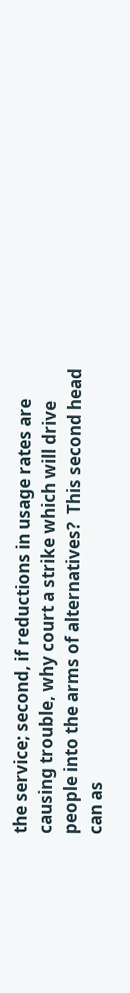the service; second, if reductions in usage rates are causing trouble, why court a strike which will drive people into the arms of alternatives?  This second head can as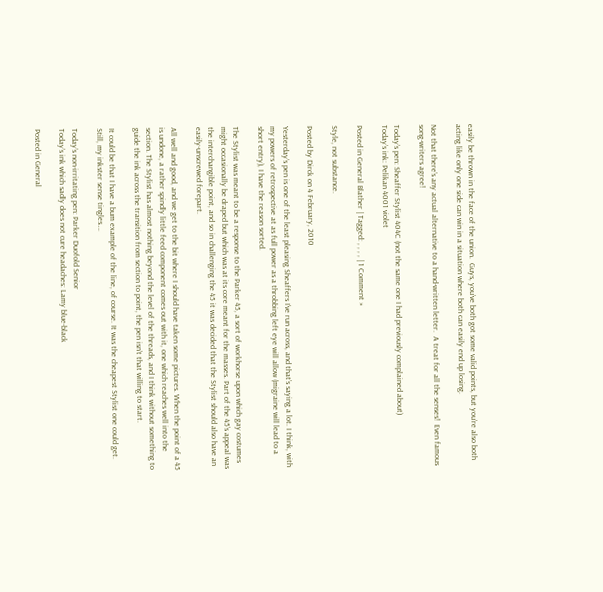easily be thrown in the face of the union.  Guys, you’ve both got some valid points, but you’re also both acting like only one side can win in a situation where both can easily end up losing.

Not that there’s any actual alternative to a hand-written letter.  A treat for all the senses!  Even famous song-writers agree!

Today’s pen: Sheaffer Stylist 404C (not the same one I had previously complained about)
Today’s ink: Pelikan 4001 violet

Posted in General Blather | Tagged: , , , , | 1 Comment »

Style, not substance.

Posted by Dirck on 4 February, 2010

Yesterday’s pen is one of the least pleasing Sheaffers I’ve run across, and that’s saying a lot. I think, with my powers of retrospective at as full power as a throbbing left eye will allow (migraine will lead to a short entry), I have the reason sorted.

The Stylist was meant to be a response to the Parker 45, a sort of workhorse upon which gay costumes might occasionally be draped but which was at its core meant for the masses. Part of the 45’s appeal was the interchangible point, and so in challenging the 45 it was decided that the Stylist should also have an easily-unscrewed forepart.

All well and good, and we get to the bit where I should have taken some pictures. When the point of a 45 is undone, a rather spindly little feed component comes out with it, one which reaches well into the section. The Stylist has almost nothing beyond the level of the threads, and I think without something to guide the ink across the transition from section to point, the pen isn’t that willing to start.

It could be that I have a bum example of the line, of course. It was the cheapest Stylist one could get. Still, my inkster sense tingles….

Today’s non-irritating pen: Parker Duofold Senior
Today’s ink which sadly does not cure headaches: Lamy blue-black

Posted in General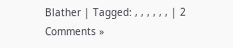Blather | Tagged: , , , , , , | 2 Comments »